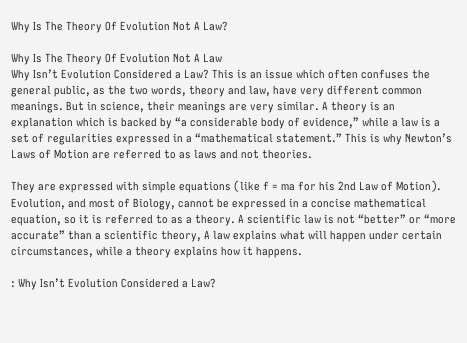Why Is The Theory Of Evolution Not A Law?

Why Is The Theory Of Evolution Not A Law
Why Isn’t Evolution Considered a Law? This is an issue which often confuses the general public, as the two words, theory and law, have very different common meanings. But in science, their meanings are very similar. A theory is an explanation which is backed by “a considerable body of evidence,” while a law is a set of regularities expressed in a “mathematical statement.” This is why Newton’s Laws of Motion are referred to as laws and not theories.

They are expressed with simple equations (like f = ma for his 2nd Law of Motion). Evolution, and most of Biology, cannot be expressed in a concise mathematical equation, so it is referred to as a theory. A scientific law is not “better” or “more accurate” than a scientific theory, A law explains what will happen under certain circumstances, while a theory explains how it happens.

: Why Isn’t Evolution Considered a Law?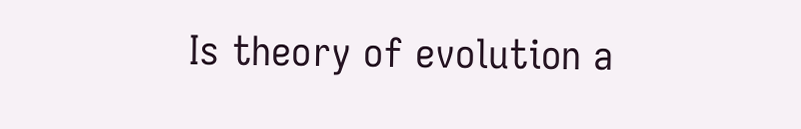Is theory of evolution a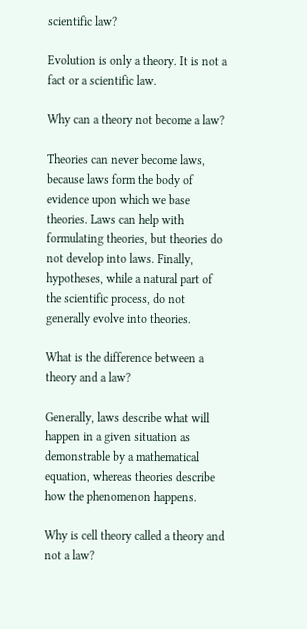scientific law?

Evolution is only a theory. It is not a fact or a scientific law.

Why can a theory not become a law?

Theories can never become laws, because laws form the body of evidence upon which we base theories. Laws can help with formulating theories, but theories do not develop into laws. Finally, hypotheses, while a natural part of the scientific process, do not generally evolve into theories.

What is the difference between a theory and a law?

Generally, laws describe what will happen in a given situation as demonstrable by a mathematical equation, whereas theories describe how the phenomenon happens.

Why is cell theory called a theory and not a law?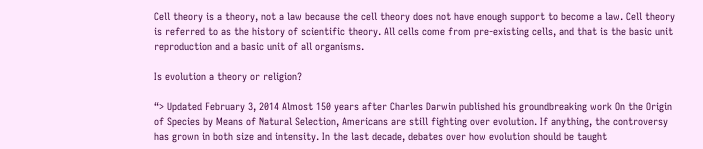Cell theory is a theory, not a law because the cell theory does not have enough support to become a law. Cell theory is referred to as the history of scientific theory. All cells come from pre-existing cells, and that is the basic unit reproduction and a basic unit of all organisms.

Is evolution a theory or religion?

“> Updated February 3, 2014 Almost 150 years after Charles Darwin published his groundbreaking work On the Origin of Species by Means of Natural Selection, Americans are still fighting over evolution. If anything, the controversy has grown in both size and intensity. In the last decade, debates over how evolution should be taught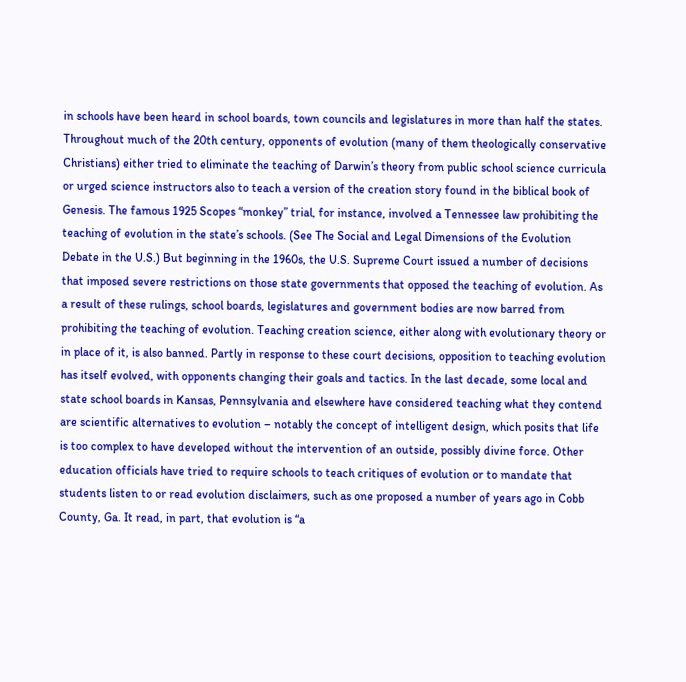in schools have been heard in school boards, town councils and legislatures in more than half the states. Throughout much of the 20th century, opponents of evolution (many of them theologically conservative Christians) either tried to eliminate the teaching of Darwin’s theory from public school science curricula or urged science instructors also to teach a version of the creation story found in the biblical book of Genesis. The famous 1925 Scopes “monkey” trial, for instance, involved a Tennessee law prohibiting the teaching of evolution in the state’s schools. (See The Social and Legal Dimensions of the Evolution Debate in the U.S.) But beginning in the 1960s, the U.S. Supreme Court issued a number of decisions that imposed severe restrictions on those state governments that opposed the teaching of evolution. As a result of these rulings, school boards, legislatures and government bodies are now barred from prohibiting the teaching of evolution. Teaching creation science, either along with evolutionary theory or in place of it, is also banned. Partly in response to these court decisions, opposition to teaching evolution has itself evolved, with opponents changing their goals and tactics. In the last decade, some local and state school boards in Kansas, Pennsylvania and elsewhere have considered teaching what they contend are scientific alternatives to evolution – notably the concept of intelligent design, which posits that life is too complex to have developed without the intervention of an outside, possibly divine force. Other education officials have tried to require schools to teach critiques of evolution or to mandate that students listen to or read evolution disclaimers, such as one proposed a number of years ago in Cobb County, Ga. It read, in part, that evolution is “a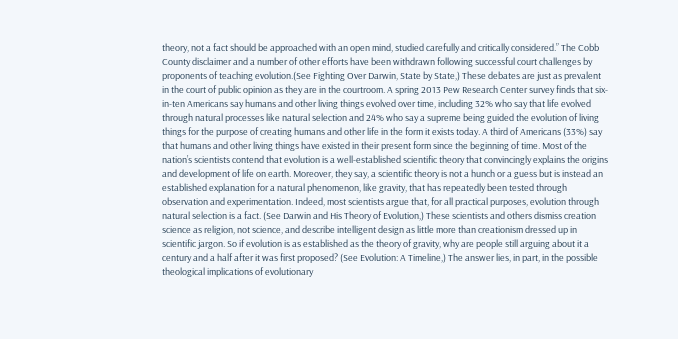theory, not a fact should be approached with an open mind, studied carefully and critically considered.” The Cobb County disclaimer and a number of other efforts have been withdrawn following successful court challenges by proponents of teaching evolution.(See Fighting Over Darwin, State by State,) These debates are just as prevalent in the court of public opinion as they are in the courtroom. A spring 2013 Pew Research Center survey finds that six-in-ten Americans say humans and other living things evolved over time, including 32% who say that life evolved through natural processes like natural selection and 24% who say a supreme being guided the evolution of living things for the purpose of creating humans and other life in the form it exists today. A third of Americans (33%) say that humans and other living things have existed in their present form since the beginning of time. Most of the nation’s scientists contend that evolution is a well-established scientific theory that convincingly explains the origins and development of life on earth. Moreover, they say, a scientific theory is not a hunch or a guess but is instead an established explanation for a natural phenomenon, like gravity, that has repeatedly been tested through observation and experimentation. Indeed, most scientists argue that, for all practical purposes, evolution through natural selection is a fact. (See Darwin and His Theory of Evolution,) These scientists and others dismiss creation science as religion, not science, and describe intelligent design as little more than creationism dressed up in scientific jargon. So if evolution is as established as the theory of gravity, why are people still arguing about it a century and a half after it was first proposed? (See Evolution: A Timeline,) The answer lies, in part, in the possible theological implications of evolutionary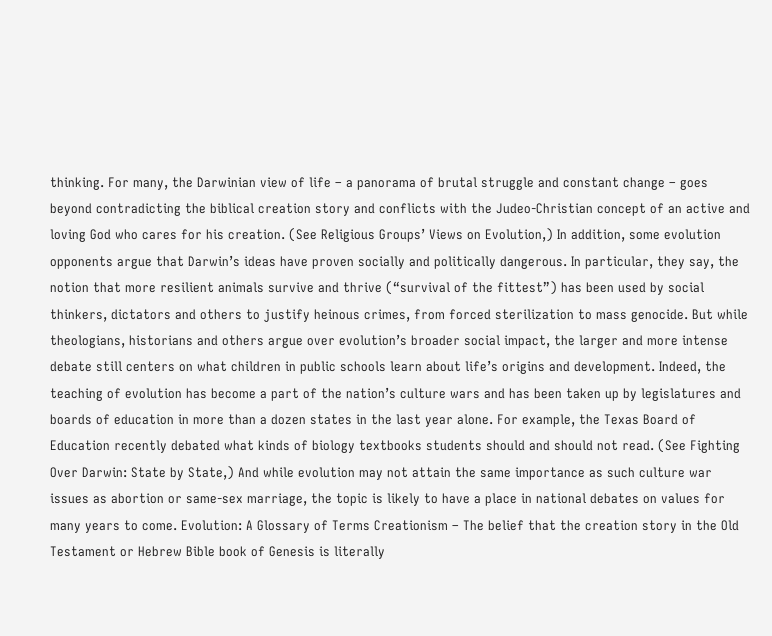thinking. For many, the Darwinian view of life – a panorama of brutal struggle and constant change – goes beyond contradicting the biblical creation story and conflicts with the Judeo-Christian concept of an active and loving God who cares for his creation. (See Religious Groups’ Views on Evolution,) In addition, some evolution opponents argue that Darwin’s ideas have proven socially and politically dangerous. In particular, they say, the notion that more resilient animals survive and thrive (“survival of the fittest”) has been used by social thinkers, dictators and others to justify heinous crimes, from forced sterilization to mass genocide. But while theologians, historians and others argue over evolution’s broader social impact, the larger and more intense debate still centers on what children in public schools learn about life’s origins and development. Indeed, the teaching of evolution has become a part of the nation’s culture wars and has been taken up by legislatures and boards of education in more than a dozen states in the last year alone. For example, the Texas Board of Education recently debated what kinds of biology textbooks students should and should not read. (See Fighting Over Darwin: State by State,) And while evolution may not attain the same importance as such culture war issues as abortion or same-sex marriage, the topic is likely to have a place in national debates on values for many years to come. Evolution: A Glossary of Terms Creationism – The belief that the creation story in the Old Testament or Hebrew Bible book of Genesis is literally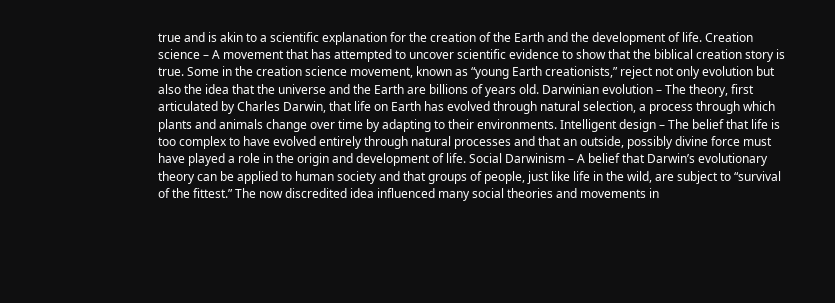true and is akin to a scientific explanation for the creation of the Earth and the development of life. Creation science – A movement that has attempted to uncover scientific evidence to show that the biblical creation story is true. Some in the creation science movement, known as “young Earth creationists,” reject not only evolution but also the idea that the universe and the Earth are billions of years old. Darwinian evolution – The theory, first articulated by Charles Darwin, that life on Earth has evolved through natural selection, a process through which plants and animals change over time by adapting to their environments. Intelligent design – The belief that life is too complex to have evolved entirely through natural processes and that an outside, possibly divine force must have played a role in the origin and development of life. Social Darwinism – A belief that Darwin’s evolutionary theory can be applied to human society and that groups of people, just like life in the wild, are subject to “survival of the fittest.” The now discredited idea influenced many social theories and movements in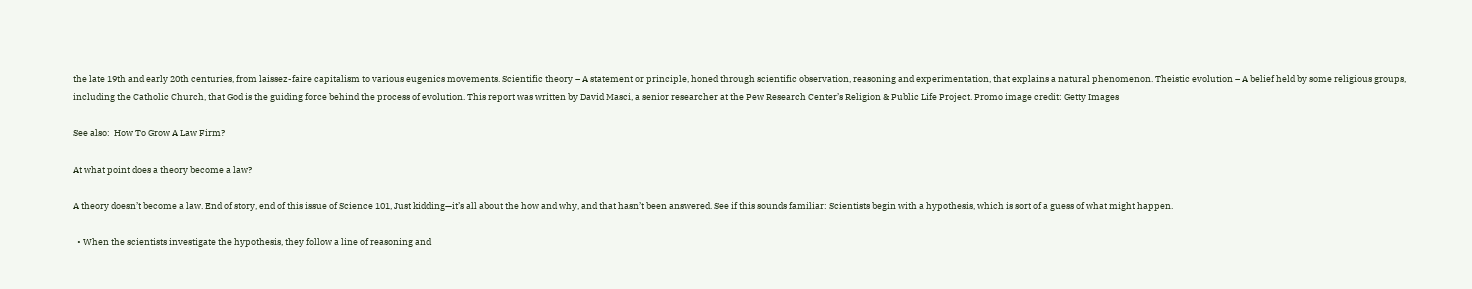the late 19th and early 20th centuries, from laissez-faire capitalism to various eugenics movements. Scientific theory – A statement or principle, honed through scientific observation, reasoning and experimentation, that explains a natural phenomenon. Theistic evolution – A belief held by some religious groups, including the Catholic Church, that God is the guiding force behind the process of evolution. This report was written by David Masci, a senior researcher at the Pew Research Center’s Religion & Public Life Project. Promo image credit: Getty Images

See also:  How To Grow A Law Firm?

At what point does a theory become a law?

A theory doesn’t become a law. End of story, end of this issue of Science 101, Just kidding—it’s all about the how and why, and that hasn’t been answered. See if this sounds familiar: Scientists begin with a hypothesis, which is sort of a guess of what might happen.

  • When the scientists investigate the hypothesis, they follow a line of reasoning and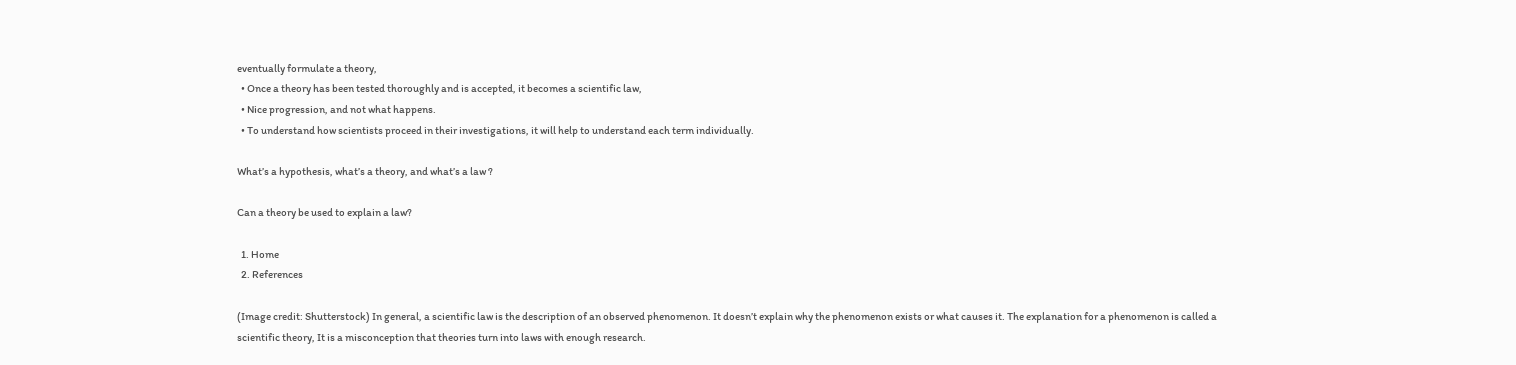eventually formulate a theory,
  • Once a theory has been tested thoroughly and is accepted, it becomes a scientific law,
  • Nice progression, and not what happens.
  • To understand how scientists proceed in their investigations, it will help to understand each term individually.

What’s a hypothesis, what’s a theory, and what’s a law ?

Can a theory be used to explain a law?

  1. Home
  2. References

(Image credit: Shutterstock) In general, a scientific law is the description of an observed phenomenon. It doesn’t explain why the phenomenon exists or what causes it. The explanation for a phenomenon is called a scientific theory, It is a misconception that theories turn into laws with enough research.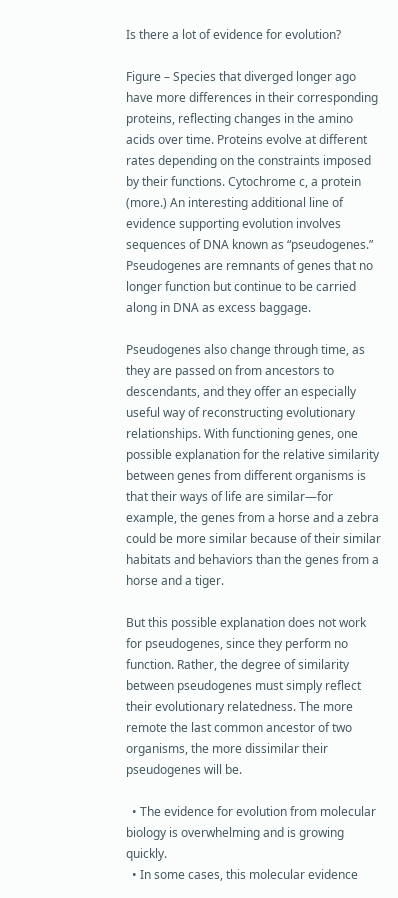Is there a lot of evidence for evolution?

Figure – Species that diverged longer ago have more differences in their corresponding proteins, reflecting changes in the amino acids over time. Proteins evolve at different rates depending on the constraints imposed by their functions. Cytochrome c, a protein (more.) An interesting additional line of evidence supporting evolution involves sequences of DNA known as “pseudogenes.” Pseudogenes are remnants of genes that no longer function but continue to be carried along in DNA as excess baggage.

Pseudogenes also change through time, as they are passed on from ancestors to descendants, and they offer an especially useful way of reconstructing evolutionary relationships. With functioning genes, one possible explanation for the relative similarity between genes from different organisms is that their ways of life are similar—for example, the genes from a horse and a zebra could be more similar because of their similar habitats and behaviors than the genes from a horse and a tiger.

But this possible explanation does not work for pseudogenes, since they perform no function. Rather, the degree of similarity between pseudogenes must simply reflect their evolutionary relatedness. The more remote the last common ancestor of two organisms, the more dissimilar their pseudogenes will be.

  • The evidence for evolution from molecular biology is overwhelming and is growing quickly.
  • In some cases, this molecular evidence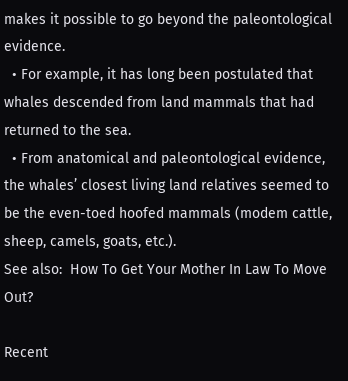makes it possible to go beyond the paleontological evidence.
  • For example, it has long been postulated that whales descended from land mammals that had returned to the sea.
  • From anatomical and paleontological evidence, the whales’ closest living land relatives seemed to be the even-toed hoofed mammals (modem cattle, sheep, camels, goats, etc.).
See also:  How To Get Your Mother In Law To Move Out?

Recent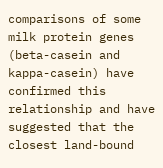comparisons of some milk protein genes (beta-casein and kappa-casein) have confirmed this relationship and have suggested that the closest land-bound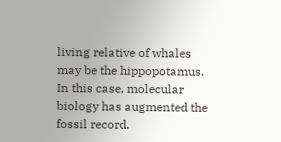living relative of whales may be the hippopotamus. In this case, molecular biology has augmented the fossil record.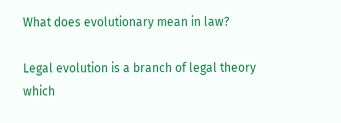What does evolutionary mean in law?

Legal evolution is a branch of legal theory which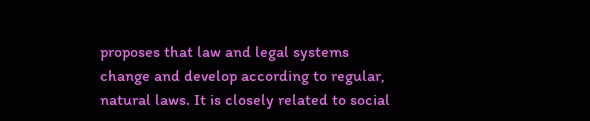proposes that law and legal systems change and develop according to regular, natural laws. It is closely related to social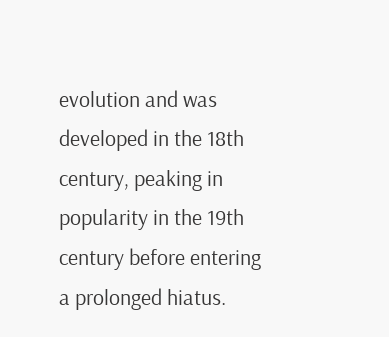evolution and was developed in the 18th century, peaking in popularity in the 19th century before entering a prolonged hiatus.